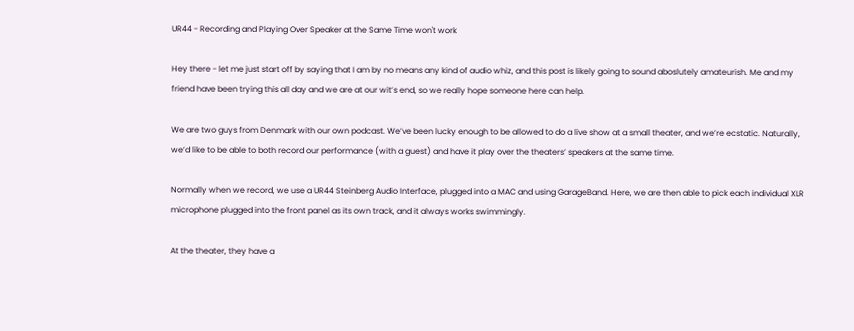UR44 - Recording and Playing Over Speaker at the Same Time won't work

Hey there - let me just start off by saying that I am by no means any kind of audio whiz, and this post is likely going to sound aboslutely amateurish. Me and my friend have been trying this all day and we are at our wit’s end, so we really hope someone here can help.

We are two guys from Denmark with our own podcast. We’ve been lucky enough to be allowed to do a live show at a small theater, and we’re ecstatic. Naturally, we’d like to be able to both record our performance (with a guest) and have it play over the theaters’ speakers at the same time.

Normally when we record, we use a UR44 Steinberg Audio Interface, plugged into a MAC and using GarageBand. Here, we are then able to pick each individual XLR microphone plugged into the front panel as its own track, and it always works swimmingly.

At the theater, they have a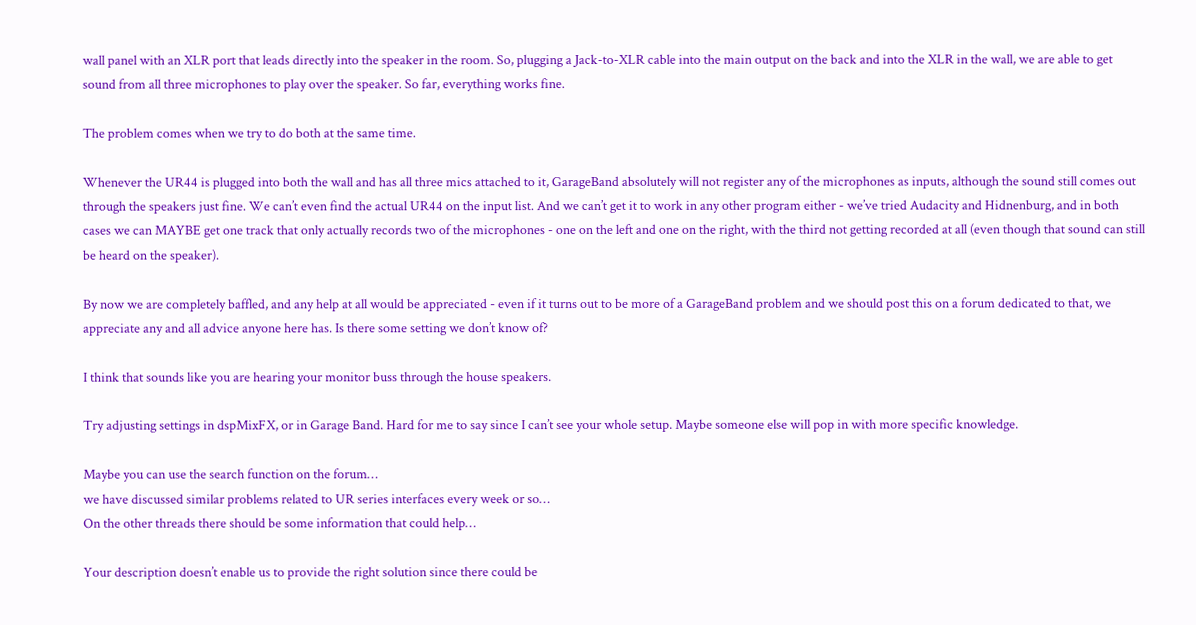wall panel with an XLR port that leads directly into the speaker in the room. So, plugging a Jack-to-XLR cable into the main output on the back and into the XLR in the wall, we are able to get sound from all three microphones to play over the speaker. So far, everything works fine.

The problem comes when we try to do both at the same time.

Whenever the UR44 is plugged into both the wall and has all three mics attached to it, GarageBand absolutely will not register any of the microphones as inputs, although the sound still comes out through the speakers just fine. We can’t even find the actual UR44 on the input list. And we can’t get it to work in any other program either - we’ve tried Audacity and Hidnenburg, and in both cases we can MAYBE get one track that only actually records two of the microphones - one on the left and one on the right, with the third not getting recorded at all (even though that sound can still be heard on the speaker).

By now we are completely baffled, and any help at all would be appreciated - even if it turns out to be more of a GarageBand problem and we should post this on a forum dedicated to that, we appreciate any and all advice anyone here has. Is there some setting we don’t know of?

I think that sounds like you are hearing your monitor buss through the house speakers.

Try adjusting settings in dspMixFX, or in Garage Band. Hard for me to say since I can’t see your whole setup. Maybe someone else will pop in with more specific knowledge.

Maybe you can use the search function on the forum…
we have discussed similar problems related to UR series interfaces every week or so…
On the other threads there should be some information that could help…

Your description doesn’t enable us to provide the right solution since there could be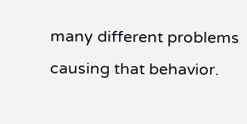many different problems causing that behavior.